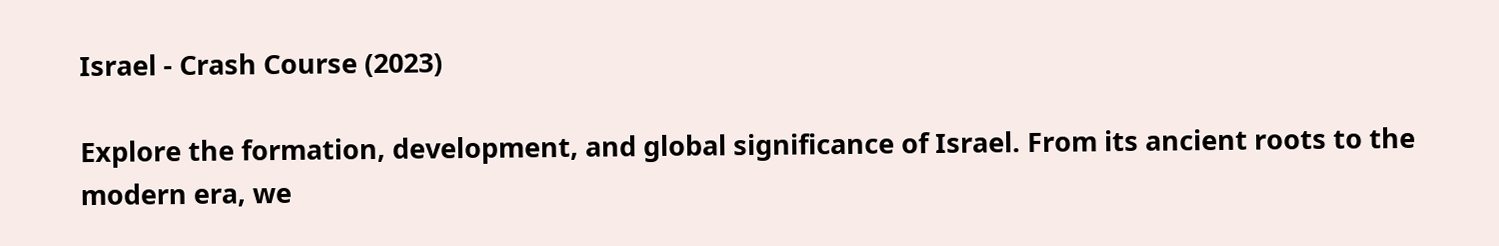Israel - Crash Course (2023)

Explore the formation, development, and global significance of Israel. From its ancient roots to the modern era, we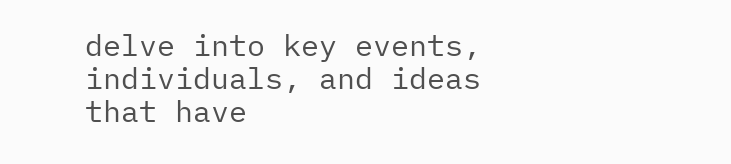delve into key events, individuals, and ideas that have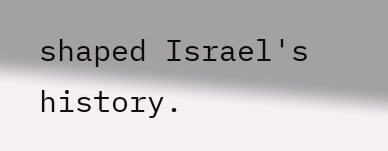shaped Israel's history.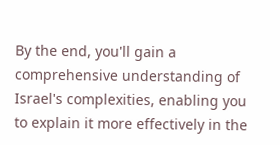By the end, you'll gain a comprehensive understanding of Israel's complexities, enabling you to explain it more effectively in the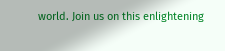world. Join us on this enlightening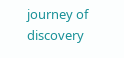journey of discovery